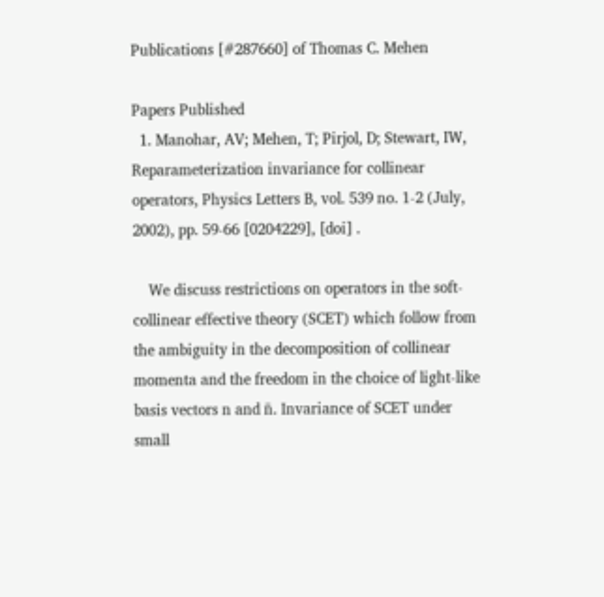Publications [#287660] of Thomas C. Mehen

Papers Published
  1. Manohar, AV; Mehen, T; Pirjol, D; Stewart, IW, Reparameterization invariance for collinear operators, Physics Letters B, vol. 539 no. 1-2 (July, 2002), pp. 59-66 [0204229], [doi] .

    We discuss restrictions on operators in the soft-collinear effective theory (SCET) which follow from the ambiguity in the decomposition of collinear momenta and the freedom in the choice of light-like basis vectors n and n̄. Invariance of SCET under small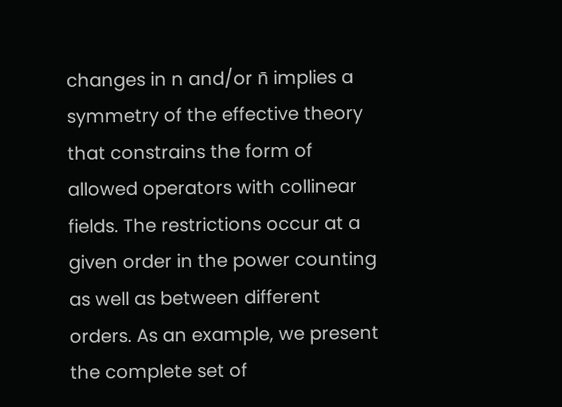changes in n and/or n̄ implies a symmetry of the effective theory that constrains the form of allowed operators with collinear fields. The restrictions occur at a given order in the power counting as well as between different orders. As an example, we present the complete set of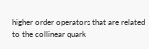higher order operators that are related to the collinear quark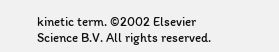kinetic term. ©2002 Elsevier Science B.V. All rights reserved.